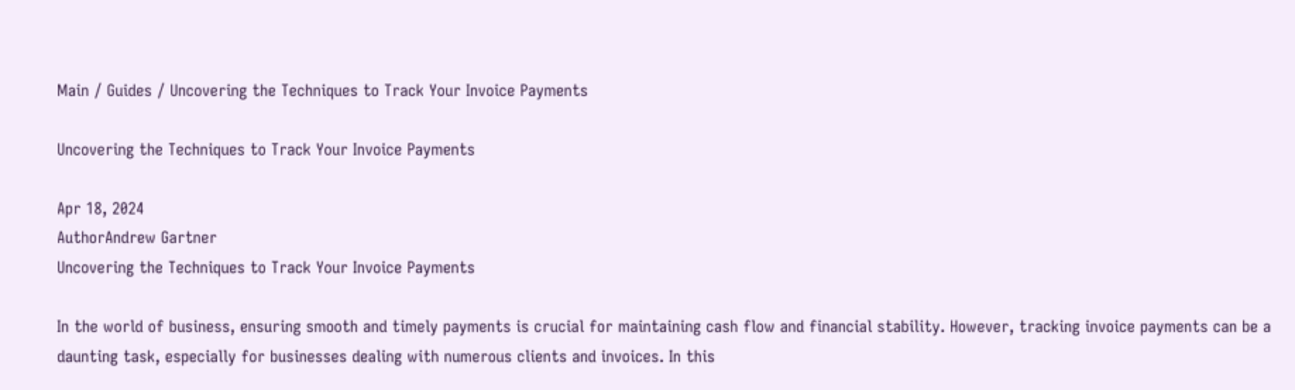Main / Guides / Uncovering the Techniques to Track Your Invoice Payments

Uncovering the Techniques to Track Your Invoice Payments

Apr 18, 2024
AuthorAndrew Gartner
Uncovering the Techniques to Track Your Invoice Payments

In the world of business, ensuring smooth and timely payments is crucial for maintaining cash flow and financial stability. However, tracking invoice payments can be a daunting task, especially for businesses dealing with numerous clients and invoices. In this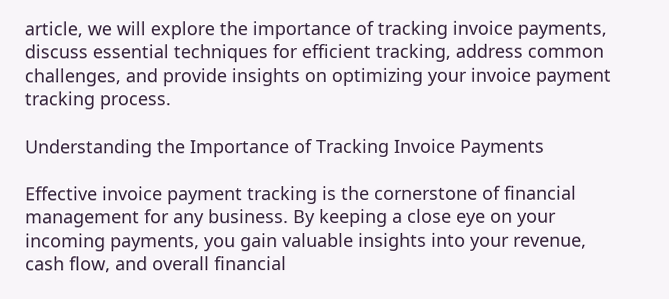article, we will explore the importance of tracking invoice payments, discuss essential techniques for efficient tracking, address common challenges, and provide insights on optimizing your invoice payment tracking process.

Understanding the Importance of Tracking Invoice Payments

Effective invoice payment tracking is the cornerstone of financial management for any business. By keeping a close eye on your incoming payments, you gain valuable insights into your revenue, cash flow, and overall financial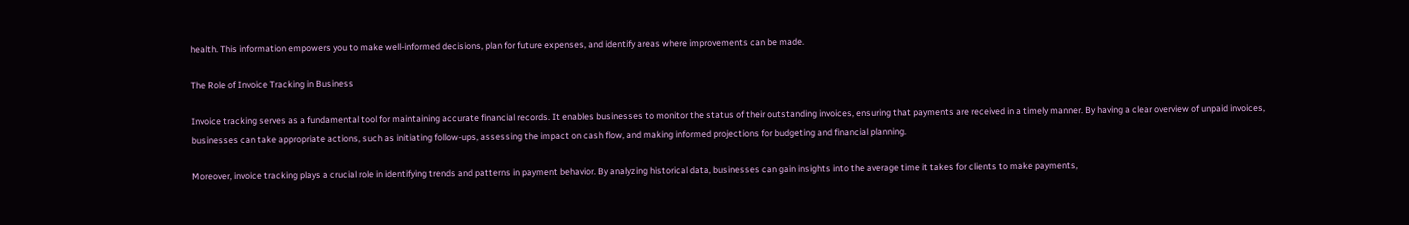health. This information empowers you to make well-informed decisions, plan for future expenses, and identify areas where improvements can be made.

The Role of Invoice Tracking in Business

Invoice tracking serves as a fundamental tool for maintaining accurate financial records. It enables businesses to monitor the status of their outstanding invoices, ensuring that payments are received in a timely manner. By having a clear overview of unpaid invoices, businesses can take appropriate actions, such as initiating follow-ups, assessing the impact on cash flow, and making informed projections for budgeting and financial planning.

Moreover, invoice tracking plays a crucial role in identifying trends and patterns in payment behavior. By analyzing historical data, businesses can gain insights into the average time it takes for clients to make payments,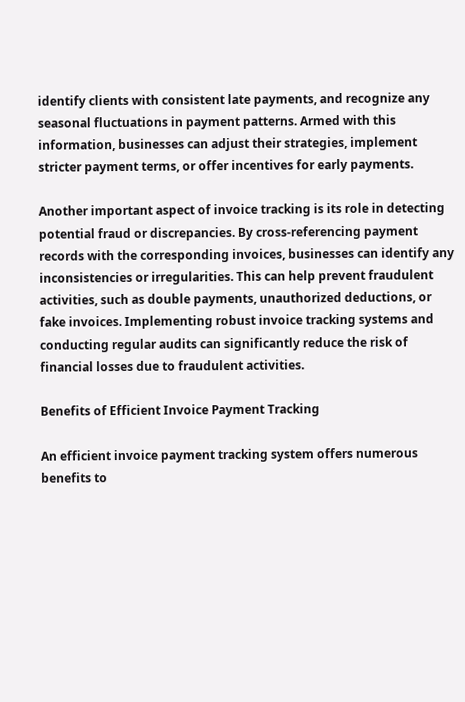identify clients with consistent late payments, and recognize any seasonal fluctuations in payment patterns. Armed with this information, businesses can adjust their strategies, implement stricter payment terms, or offer incentives for early payments.

Another important aspect of invoice tracking is its role in detecting potential fraud or discrepancies. By cross-referencing payment records with the corresponding invoices, businesses can identify any inconsistencies or irregularities. This can help prevent fraudulent activities, such as double payments, unauthorized deductions, or fake invoices. Implementing robust invoice tracking systems and conducting regular audits can significantly reduce the risk of financial losses due to fraudulent activities.

Benefits of Efficient Invoice Payment Tracking

An efficient invoice payment tracking system offers numerous benefits to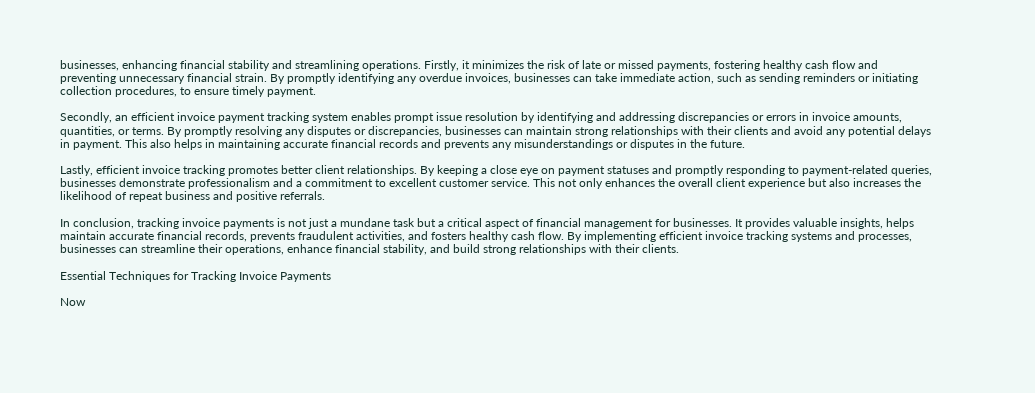businesses, enhancing financial stability and streamlining operations. Firstly, it minimizes the risk of late or missed payments, fostering healthy cash flow and preventing unnecessary financial strain. By promptly identifying any overdue invoices, businesses can take immediate action, such as sending reminders or initiating collection procedures, to ensure timely payment.

Secondly, an efficient invoice payment tracking system enables prompt issue resolution by identifying and addressing discrepancies or errors in invoice amounts, quantities, or terms. By promptly resolving any disputes or discrepancies, businesses can maintain strong relationships with their clients and avoid any potential delays in payment. This also helps in maintaining accurate financial records and prevents any misunderstandings or disputes in the future.

Lastly, efficient invoice tracking promotes better client relationships. By keeping a close eye on payment statuses and promptly responding to payment-related queries, businesses demonstrate professionalism and a commitment to excellent customer service. This not only enhances the overall client experience but also increases the likelihood of repeat business and positive referrals.

In conclusion, tracking invoice payments is not just a mundane task but a critical aspect of financial management for businesses. It provides valuable insights, helps maintain accurate financial records, prevents fraudulent activities, and fosters healthy cash flow. By implementing efficient invoice tracking systems and processes, businesses can streamline their operations, enhance financial stability, and build strong relationships with their clients.

Essential Techniques for Tracking Invoice Payments

Now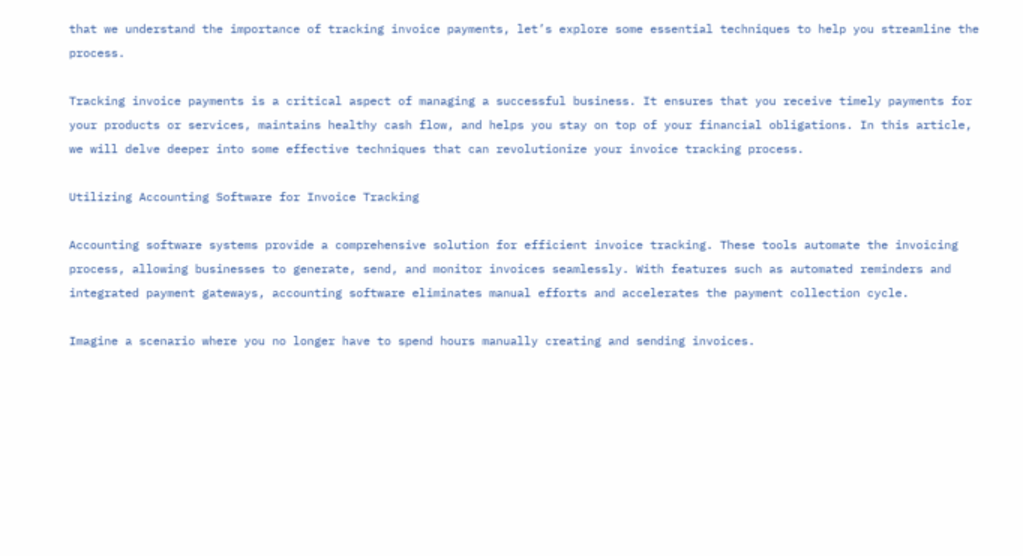that we understand the importance of tracking invoice payments, let’s explore some essential techniques to help you streamline the process.

Tracking invoice payments is a critical aspect of managing a successful business. It ensures that you receive timely payments for your products or services, maintains healthy cash flow, and helps you stay on top of your financial obligations. In this article, we will delve deeper into some effective techniques that can revolutionize your invoice tracking process.

Utilizing Accounting Software for Invoice Tracking

Accounting software systems provide a comprehensive solution for efficient invoice tracking. These tools automate the invoicing process, allowing businesses to generate, send, and monitor invoices seamlessly. With features such as automated reminders and integrated payment gateways, accounting software eliminates manual efforts and accelerates the payment collection cycle.

Imagine a scenario where you no longer have to spend hours manually creating and sending invoices.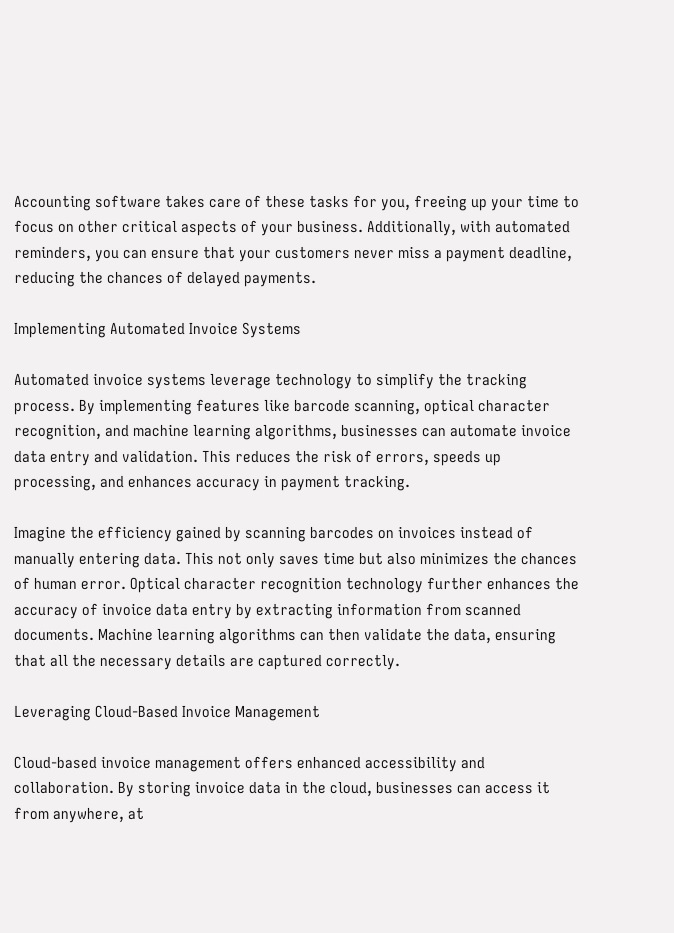Accounting software takes care of these tasks for you, freeing up your time to focus on other critical aspects of your business. Additionally, with automated reminders, you can ensure that your customers never miss a payment deadline, reducing the chances of delayed payments.

Implementing Automated Invoice Systems

Automated invoice systems leverage technology to simplify the tracking process. By implementing features like barcode scanning, optical character recognition, and machine learning algorithms, businesses can automate invoice data entry and validation. This reduces the risk of errors, speeds up processing, and enhances accuracy in payment tracking.

Imagine the efficiency gained by scanning barcodes on invoices instead of manually entering data. This not only saves time but also minimizes the chances of human error. Optical character recognition technology further enhances the accuracy of invoice data entry by extracting information from scanned documents. Machine learning algorithms can then validate the data, ensuring that all the necessary details are captured correctly.

Leveraging Cloud-Based Invoice Management

Cloud-based invoice management offers enhanced accessibility and collaboration. By storing invoice data in the cloud, businesses can access it from anywhere, at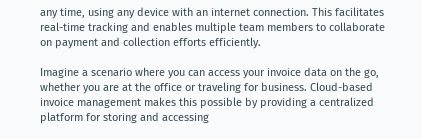any time, using any device with an internet connection. This facilitates real-time tracking and enables multiple team members to collaborate on payment and collection efforts efficiently.

Imagine a scenario where you can access your invoice data on the go, whether you are at the office or traveling for business. Cloud-based invoice management makes this possible by providing a centralized platform for storing and accessing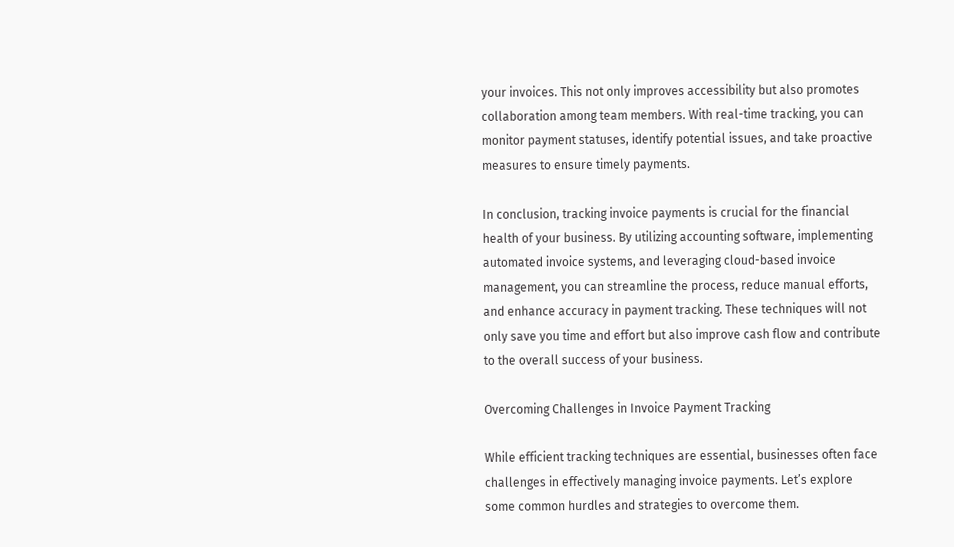your invoices. This not only improves accessibility but also promotes collaboration among team members. With real-time tracking, you can monitor payment statuses, identify potential issues, and take proactive measures to ensure timely payments.

In conclusion, tracking invoice payments is crucial for the financial health of your business. By utilizing accounting software, implementing automated invoice systems, and leveraging cloud-based invoice management, you can streamline the process, reduce manual efforts, and enhance accuracy in payment tracking. These techniques will not only save you time and effort but also improve cash flow and contribute to the overall success of your business.

Overcoming Challenges in Invoice Payment Tracking

While efficient tracking techniques are essential, businesses often face challenges in effectively managing invoice payments. Let’s explore some common hurdles and strategies to overcome them.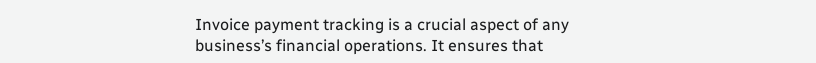Invoice payment tracking is a crucial aspect of any business’s financial operations. It ensures that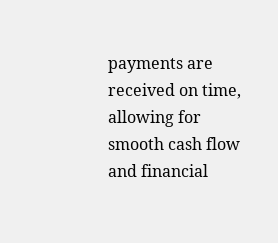payments are received on time, allowing for smooth cash flow and financial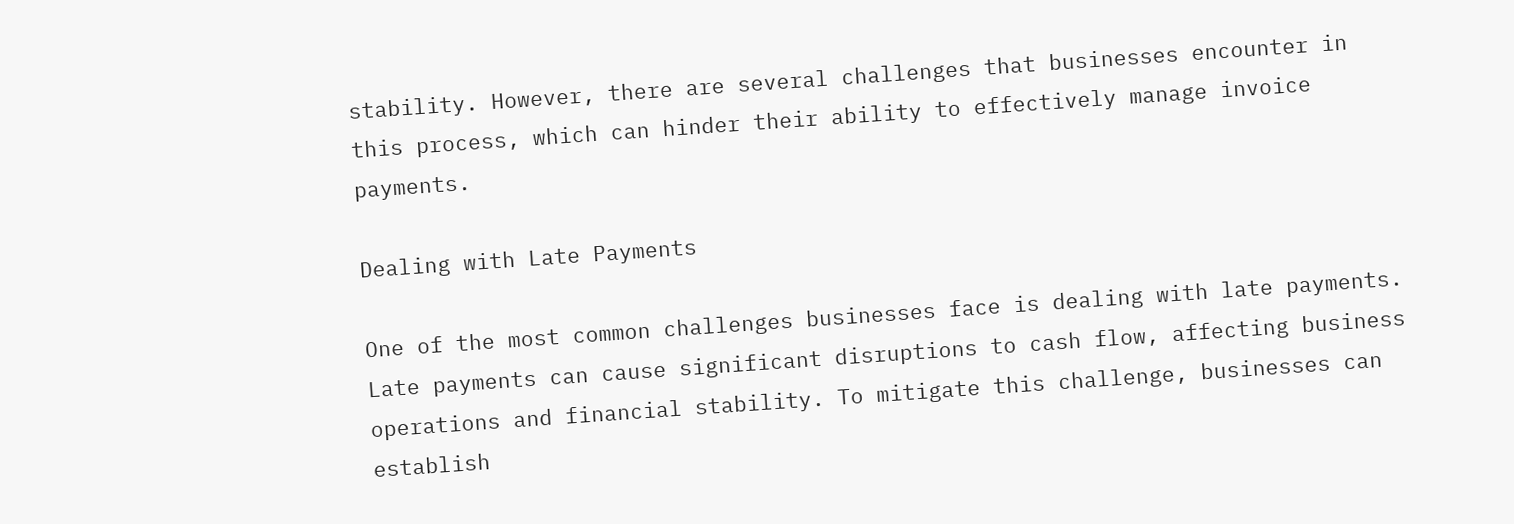stability. However, there are several challenges that businesses encounter in this process, which can hinder their ability to effectively manage invoice payments.

Dealing with Late Payments

One of the most common challenges businesses face is dealing with late payments. Late payments can cause significant disruptions to cash flow, affecting business operations and financial stability. To mitigate this challenge, businesses can establish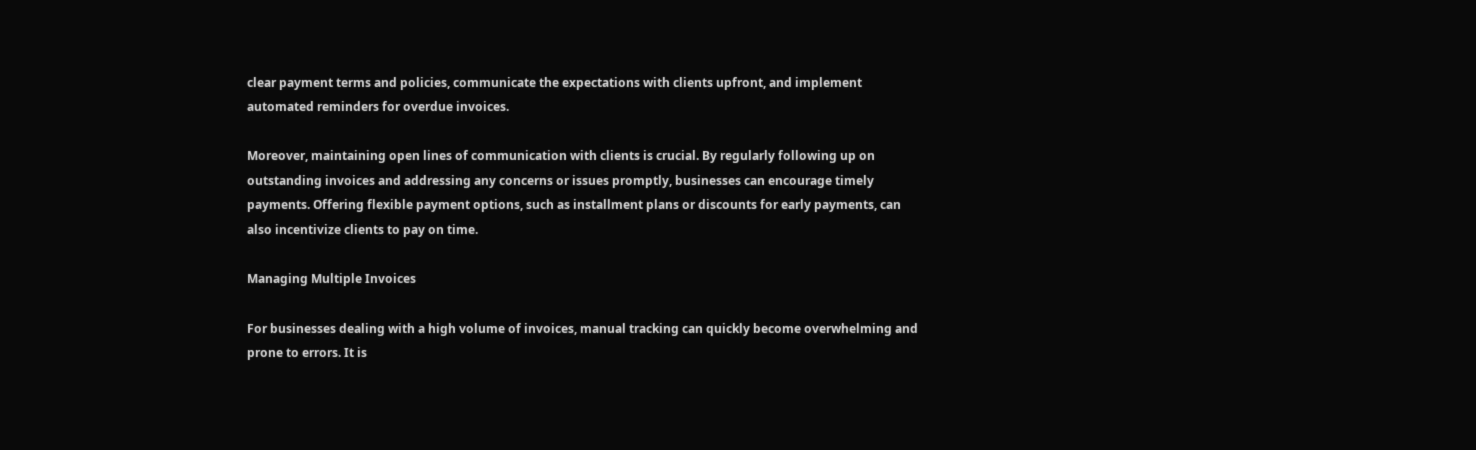clear payment terms and policies, communicate the expectations with clients upfront, and implement automated reminders for overdue invoices.

Moreover, maintaining open lines of communication with clients is crucial. By regularly following up on outstanding invoices and addressing any concerns or issues promptly, businesses can encourage timely payments. Offering flexible payment options, such as installment plans or discounts for early payments, can also incentivize clients to pay on time.

Managing Multiple Invoices

For businesses dealing with a high volume of invoices, manual tracking can quickly become overwhelming and prone to errors. It is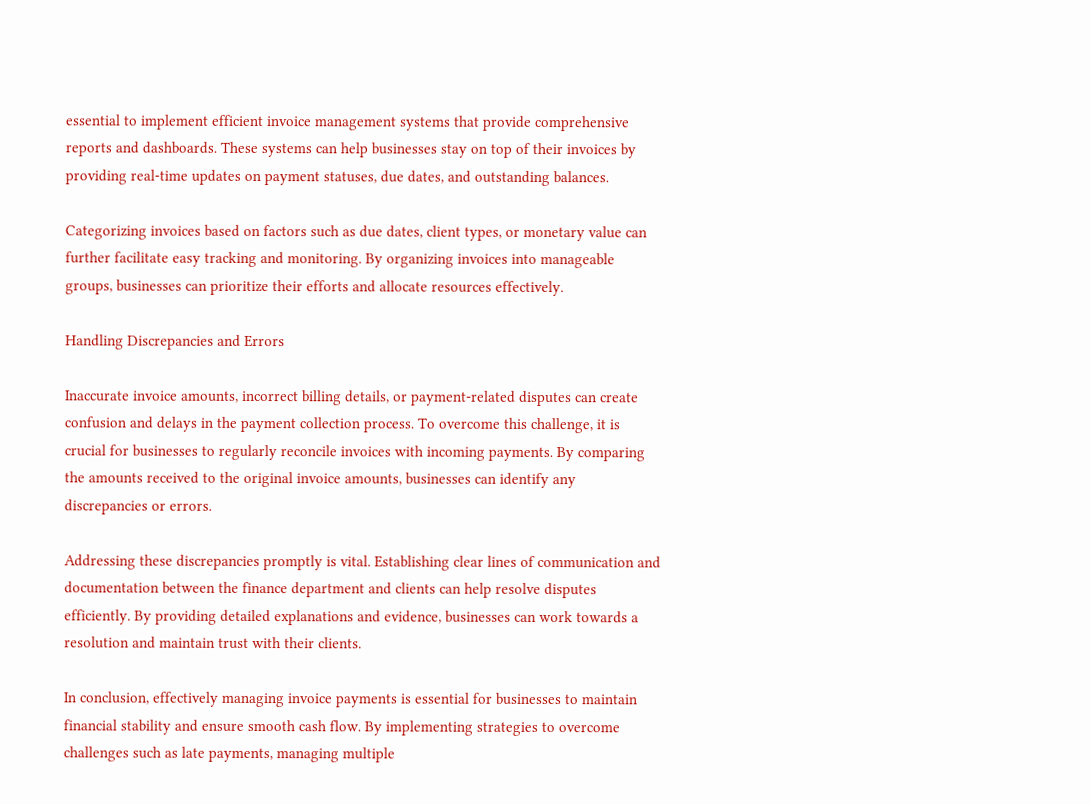essential to implement efficient invoice management systems that provide comprehensive reports and dashboards. These systems can help businesses stay on top of their invoices by providing real-time updates on payment statuses, due dates, and outstanding balances.

Categorizing invoices based on factors such as due dates, client types, or monetary value can further facilitate easy tracking and monitoring. By organizing invoices into manageable groups, businesses can prioritize their efforts and allocate resources effectively.

Handling Discrepancies and Errors

Inaccurate invoice amounts, incorrect billing details, or payment-related disputes can create confusion and delays in the payment collection process. To overcome this challenge, it is crucial for businesses to regularly reconcile invoices with incoming payments. By comparing the amounts received to the original invoice amounts, businesses can identify any discrepancies or errors.

Addressing these discrepancies promptly is vital. Establishing clear lines of communication and documentation between the finance department and clients can help resolve disputes efficiently. By providing detailed explanations and evidence, businesses can work towards a resolution and maintain trust with their clients.

In conclusion, effectively managing invoice payments is essential for businesses to maintain financial stability and ensure smooth cash flow. By implementing strategies to overcome challenges such as late payments, managing multiple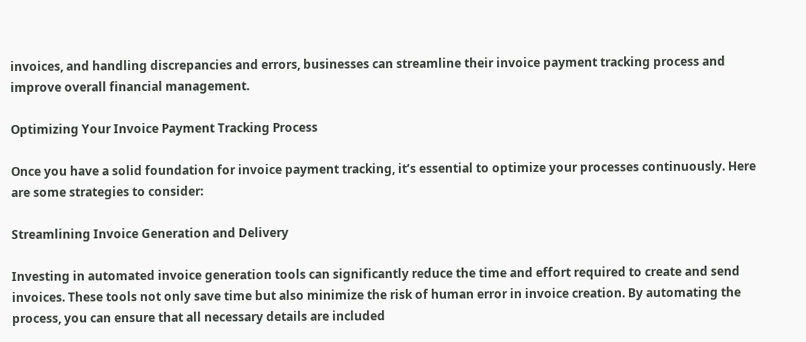invoices, and handling discrepancies and errors, businesses can streamline their invoice payment tracking process and improve overall financial management.

Optimizing Your Invoice Payment Tracking Process

Once you have a solid foundation for invoice payment tracking, it’s essential to optimize your processes continuously. Here are some strategies to consider:

Streamlining Invoice Generation and Delivery

Investing in automated invoice generation tools can significantly reduce the time and effort required to create and send invoices. These tools not only save time but also minimize the risk of human error in invoice creation. By automating the process, you can ensure that all necessary details are included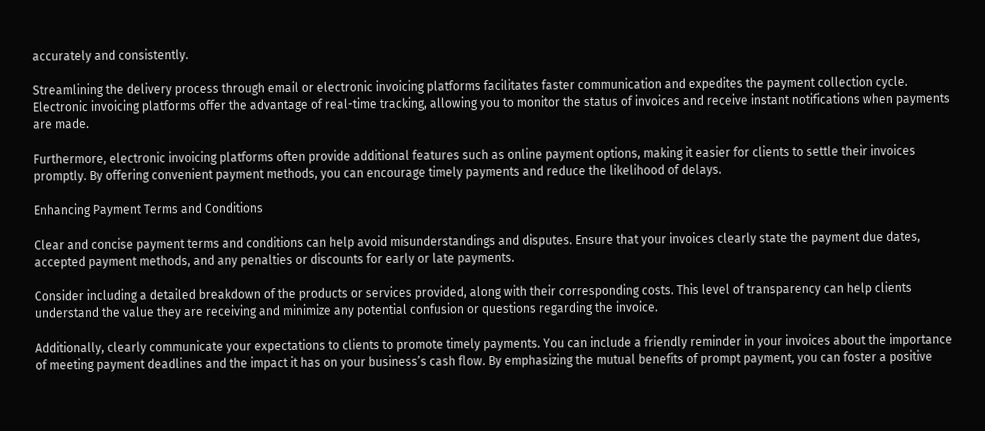accurately and consistently.

Streamlining the delivery process through email or electronic invoicing platforms facilitates faster communication and expedites the payment collection cycle. Electronic invoicing platforms offer the advantage of real-time tracking, allowing you to monitor the status of invoices and receive instant notifications when payments are made.

Furthermore, electronic invoicing platforms often provide additional features such as online payment options, making it easier for clients to settle their invoices promptly. By offering convenient payment methods, you can encourage timely payments and reduce the likelihood of delays.

Enhancing Payment Terms and Conditions

Clear and concise payment terms and conditions can help avoid misunderstandings and disputes. Ensure that your invoices clearly state the payment due dates, accepted payment methods, and any penalties or discounts for early or late payments.

Consider including a detailed breakdown of the products or services provided, along with their corresponding costs. This level of transparency can help clients understand the value they are receiving and minimize any potential confusion or questions regarding the invoice.

Additionally, clearly communicate your expectations to clients to promote timely payments. You can include a friendly reminder in your invoices about the importance of meeting payment deadlines and the impact it has on your business’s cash flow. By emphasizing the mutual benefits of prompt payment, you can foster a positive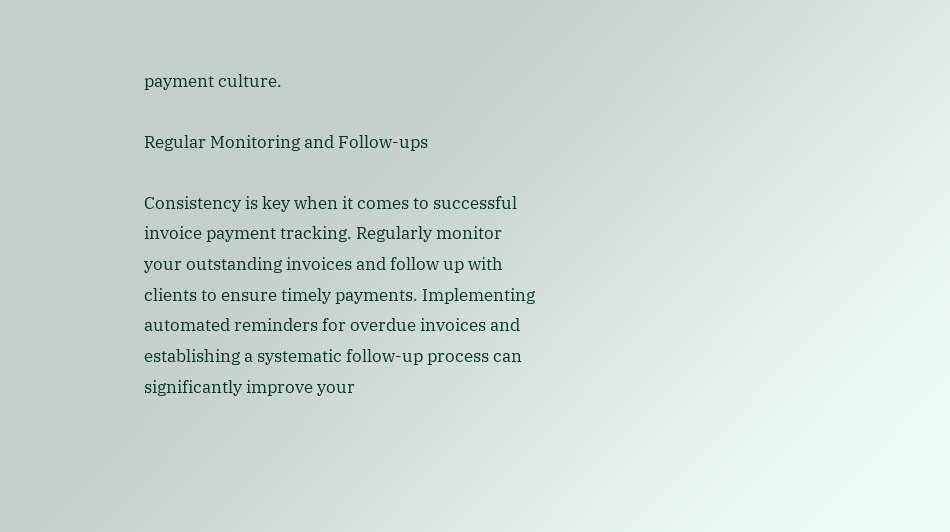payment culture.

Regular Monitoring and Follow-ups

Consistency is key when it comes to successful invoice payment tracking. Regularly monitor your outstanding invoices and follow up with clients to ensure timely payments. Implementing automated reminders for overdue invoices and establishing a systematic follow-up process can significantly improve your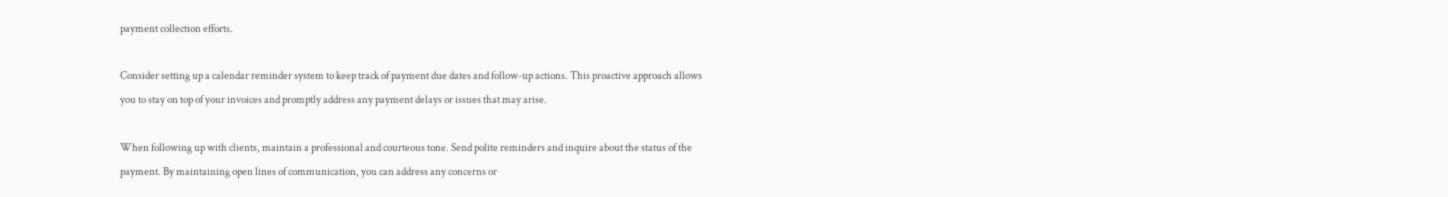payment collection efforts.

Consider setting up a calendar reminder system to keep track of payment due dates and follow-up actions. This proactive approach allows you to stay on top of your invoices and promptly address any payment delays or issues that may arise.

When following up with clients, maintain a professional and courteous tone. Send polite reminders and inquire about the status of the payment. By maintaining open lines of communication, you can address any concerns or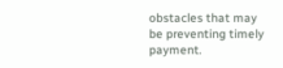obstacles that may be preventing timely payment.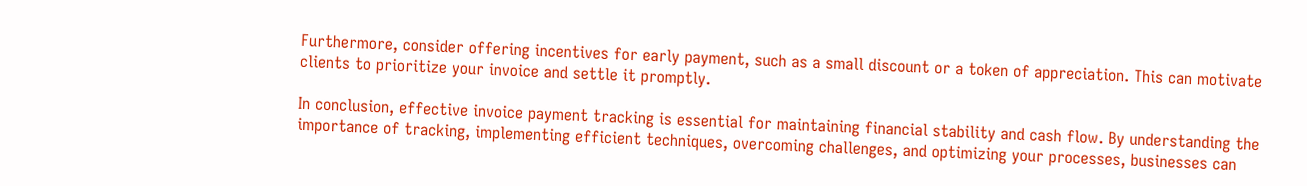Furthermore, consider offering incentives for early payment, such as a small discount or a token of appreciation. This can motivate clients to prioritize your invoice and settle it promptly.

In conclusion, effective invoice payment tracking is essential for maintaining financial stability and cash flow. By understanding the importance of tracking, implementing efficient techniques, overcoming challenges, and optimizing your processes, businesses can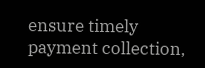ensure timely payment collection,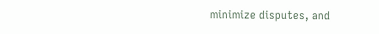minimize disputes, and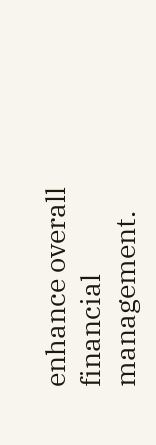enhance overall financial management.